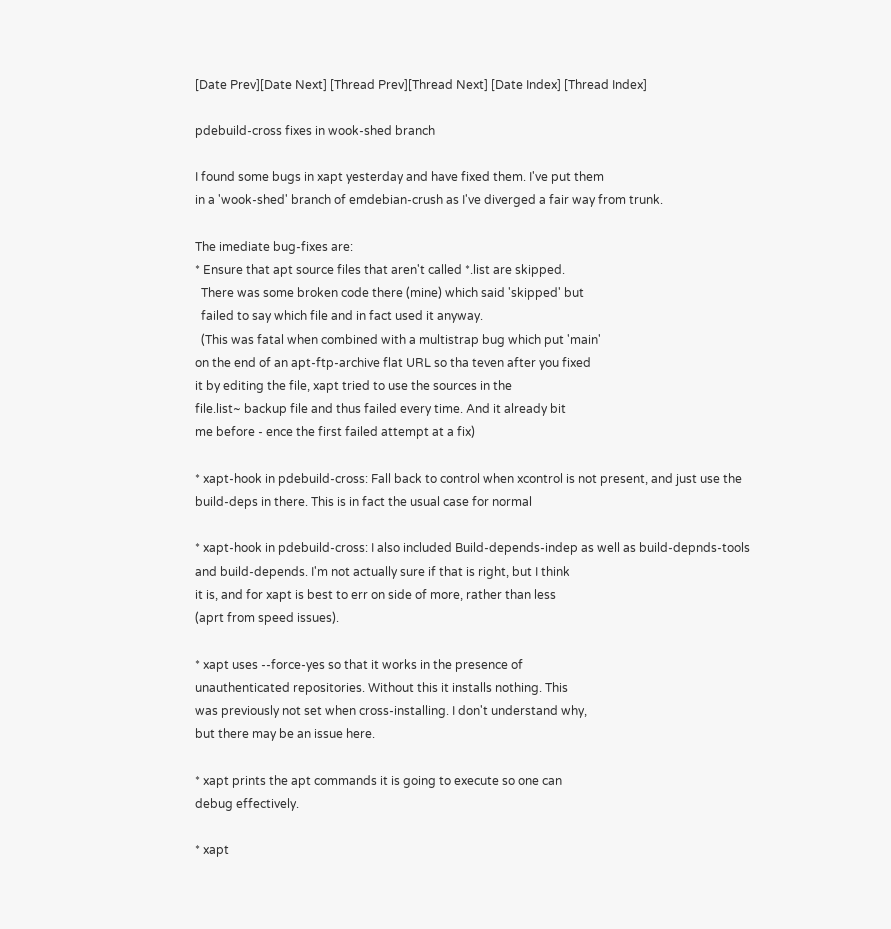[Date Prev][Date Next] [Thread Prev][Thread Next] [Date Index] [Thread Index]

pdebuild-cross fixes in wook-shed branch

I found some bugs in xapt yesterday and have fixed them. I've put them
in a 'wook-shed' branch of emdebian-crush as I've diverged a fair way from trunk.

The imediate bug-fixes are:
* Ensure that apt source files that aren't called *.list are skipped.
  There was some broken code there (mine) which said 'skipped' but
  failed to say which file and in fact used it anyway.
  (This was fatal when combined with a multistrap bug which put 'main'
on the end of an apt-ftp-archive flat URL so tha teven after you fixed
it by editing the file, xapt tried to use the sources in the
file.list~ backup file and thus failed every time. And it already bit
me before - ence the first failed attempt at a fix)

* xapt-hook in pdebuild-cross: Fall back to control when xcontrol is not present, and just use the
build-deps in there. This is in fact the usual case for normal

* xapt-hook in pdebuild-cross: I also included Build-depends-indep as well as build-depnds-tools
and build-depends. I'm not actually sure if that is right, but I think
it is, and for xapt is best to err on side of more, rather than less
(aprt from speed issues).

* xapt uses --force-yes so that it works in the presence of
unauthenticated repositories. Without this it installs nothing. This
was previously not set when cross-installing. I don't understand why,
but there may be an issue here.

* xapt prints the apt commands it is going to execute so one can
debug effectively.

* xapt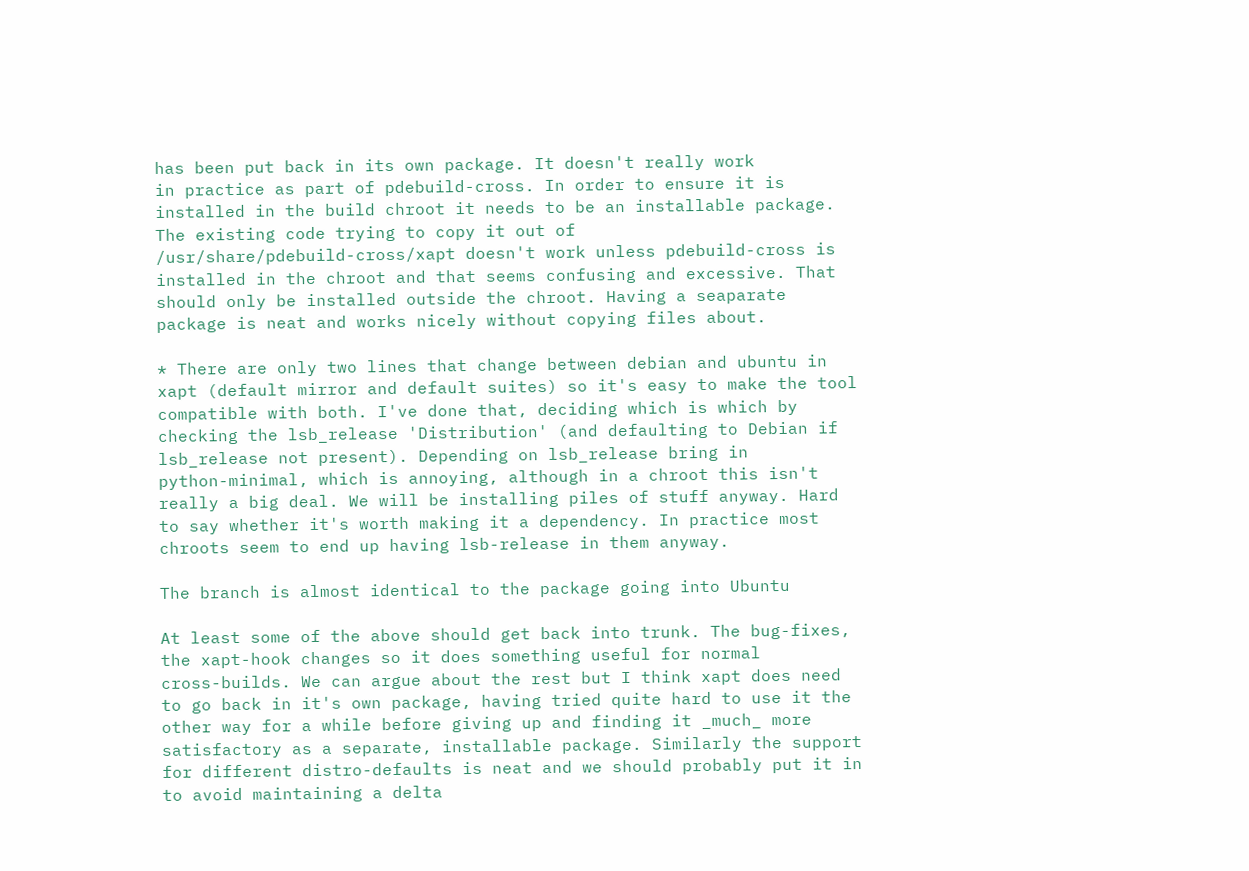has been put back in its own package. It doesn't really work
in practice as part of pdebuild-cross. In order to ensure it is
installed in the build chroot it needs to be an installable package.
The existing code trying to copy it out of
/usr/share/pdebuild-cross/xapt doesn't work unless pdebuild-cross is
installed in the chroot and that seems confusing and excessive. That
should only be installed outside the chroot. Having a seaparate
package is neat and works nicely without copying files about.

* There are only two lines that change between debian and ubuntu in
xapt (default mirror and default suites) so it's easy to make the tool
compatible with both. I've done that, deciding which is which by
checking the lsb_release 'Distribution' (and defaulting to Debian if
lsb_release not present). Depending on lsb_release bring in
python-minimal, which is annoying, although in a chroot this isn't
really a big deal. We will be installing piles of stuff anyway. Hard
to say whether it's worth making it a dependency. In practice most
chroots seem to end up having lsb-release in them anyway.

The branch is almost identical to the package going into Ubuntu

At least some of the above should get back into trunk. The bug-fixes,
the xapt-hook changes so it does something useful for normal
cross-builds. We can argue about the rest but I think xapt does need
to go back in it's own package, having tried quite hard to use it the
other way for a while before giving up and finding it _much_ more
satisfactory as a separate, installable package. Similarly the support
for different distro-defaults is neat and we should probably put it in
to avoid maintaining a delta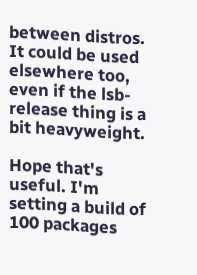between distros. It could be used
elsewhere too, even if the lsb-release thing is a bit heavyweight.

Hope that's useful. I'm setting a build of 100 packages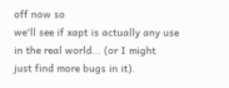off now so
we'll see if xapt is actually any use in the real world... (or I might
just find more bugs in it).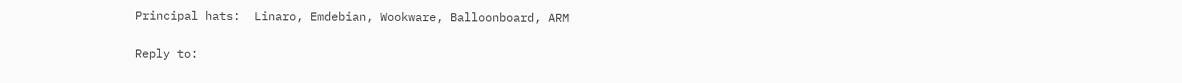Principal hats:  Linaro, Emdebian, Wookware, Balloonboard, ARM

Reply to: